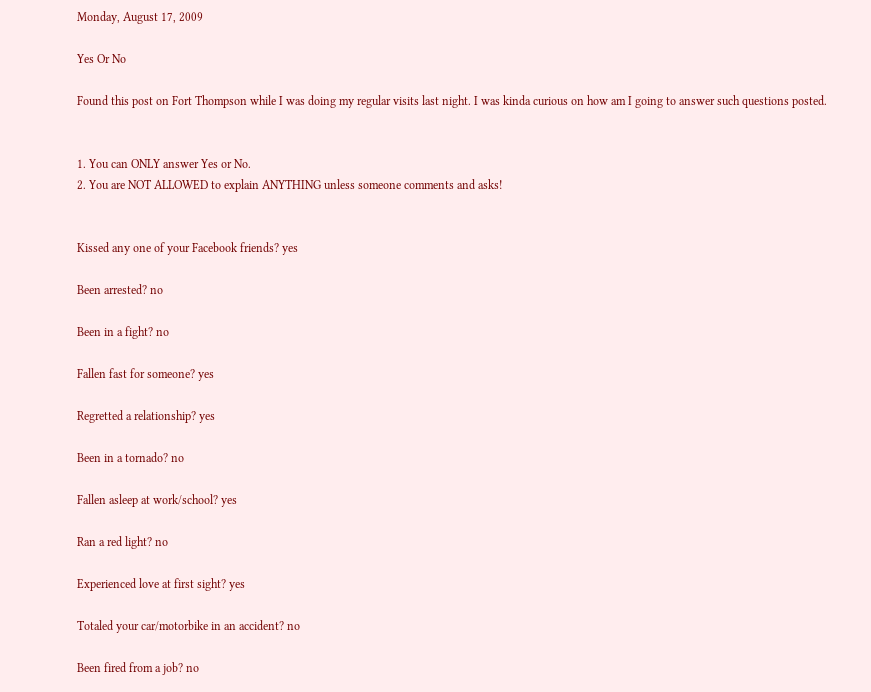Monday, August 17, 2009

Yes Or No

Found this post on Fort Thompson while I was doing my regular visits last night. I was kinda curious on how am I going to answer such questions posted.


1. You can ONLY answer Yes or No.
2. You are NOT ALLOWED to explain ANYTHING unless someone comments and asks!


Kissed any one of your Facebook friends? yes

Been arrested? no

Been in a fight? no

Fallen fast for someone? yes

Regretted a relationship? yes

Been in a tornado? no

Fallen asleep at work/school? yes

Ran a red light? no

Experienced love at first sight? yes

Totaled your car/motorbike in an accident? no

Been fired from a job? no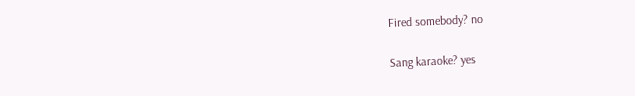Fired somebody? no

Sang karaoke? yes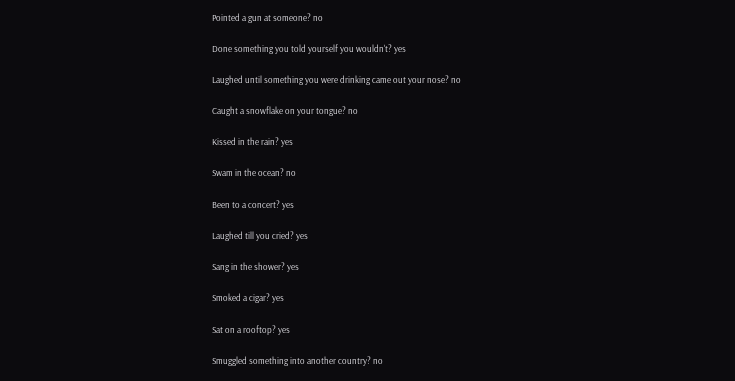Pointed a gun at someone? no

Done something you told yourself you wouldn't? yes

Laughed until something you were drinking came out your nose? no

Caught a snowflake on your tongue? no

Kissed in the rain? yes

Swam in the ocean? no

Been to a concert? yes

Laughed till you cried? yes

Sang in the shower? yes

Smoked a cigar? yes

Sat on a rooftop? yes

Smuggled something into another country? no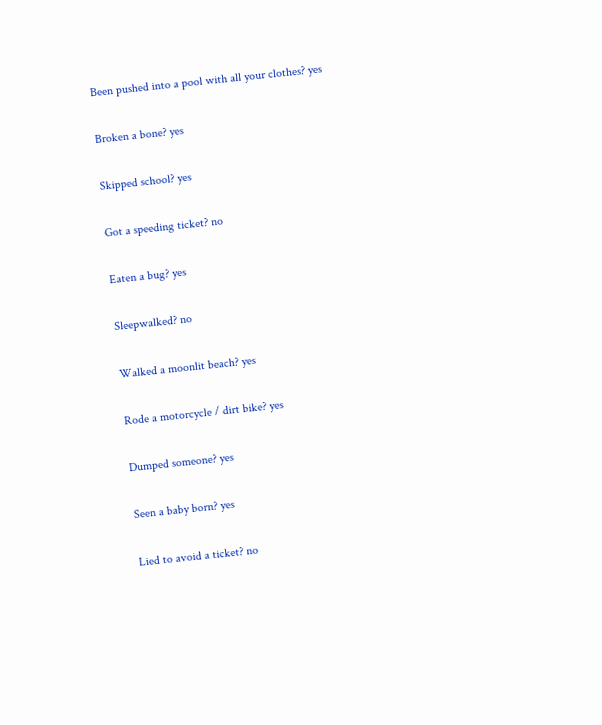Been pushed into a pool with all your clothes? yes

Broken a bone? yes

Skipped school? yes

Got a speeding ticket? no

Eaten a bug? yes

Sleepwalked? no

Walked a moonlit beach? yes

Rode a motorcycle / dirt bike? yes

Dumped someone? yes

Seen a baby born? yes

Lied to avoid a ticket? no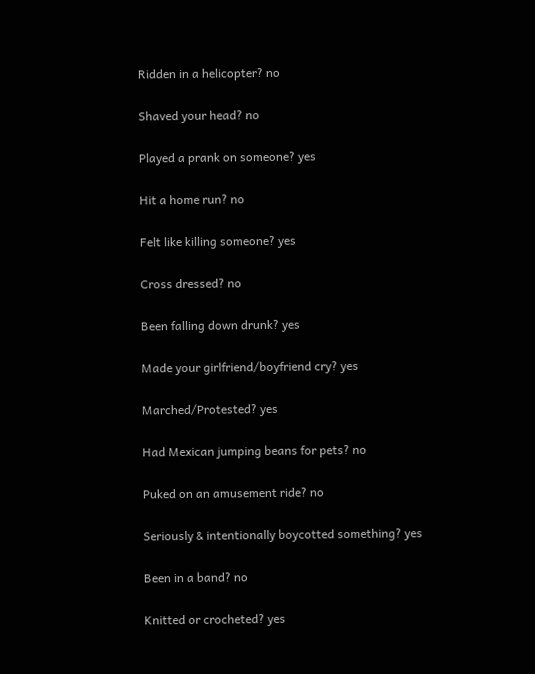Ridden in a helicopter? no

Shaved your head? no

Played a prank on someone? yes

Hit a home run? no

Felt like killing someone? yes

Cross dressed? no

Been falling down drunk? yes

Made your girlfriend/boyfriend cry? yes

Marched/Protested? yes

Had Mexican jumping beans for pets? no

Puked on an amusement ride? no

Seriously & intentionally boycotted something? yes

Been in a band? no

Knitted or crocheted? yes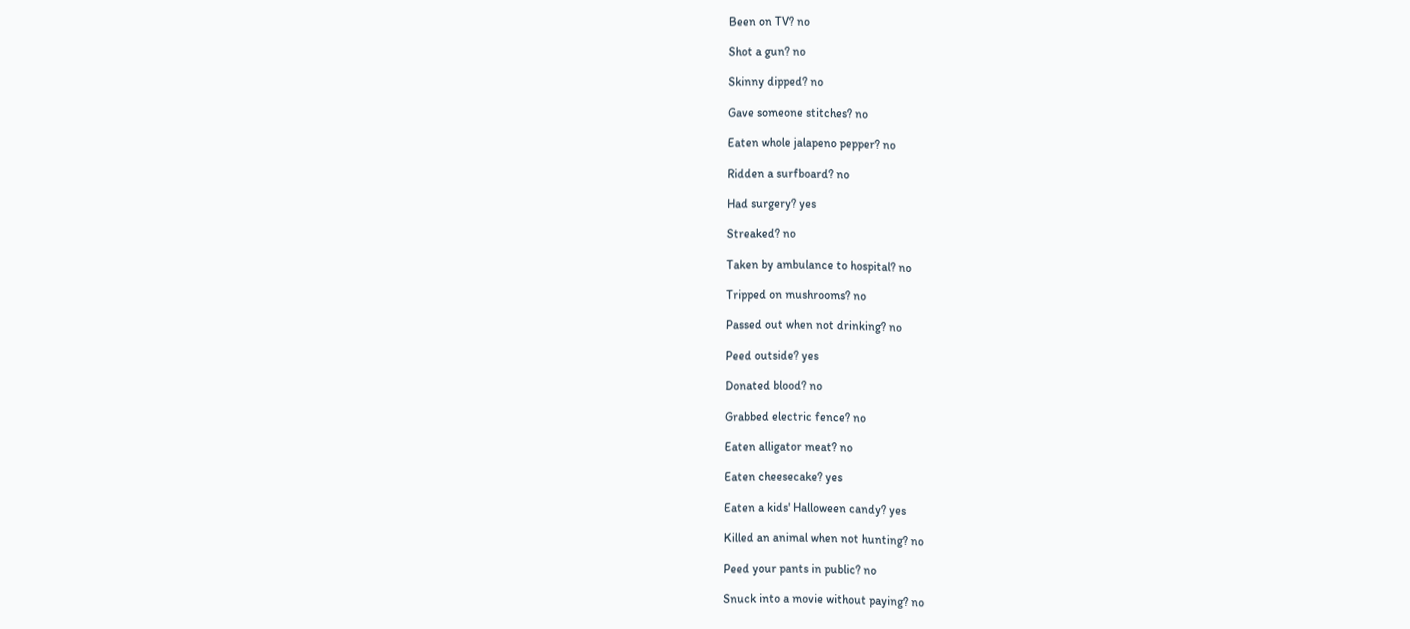Been on TV? no

Shot a gun? no

Skinny dipped? no

Gave someone stitches? no

Eaten whole jalapeno pepper? no

Ridden a surfboard? no

Had surgery? yes

Streaked? no

Taken by ambulance to hospital? no

Tripped on mushrooms? no

Passed out when not drinking? no

Peed outside? yes

Donated blood? no

Grabbed electric fence? no

Eaten alligator meat? no

Eaten cheesecake? yes

Eaten a kids' Halloween candy? yes

Killed an animal when not hunting? no

Peed your pants in public? no

Snuck into a movie without paying? no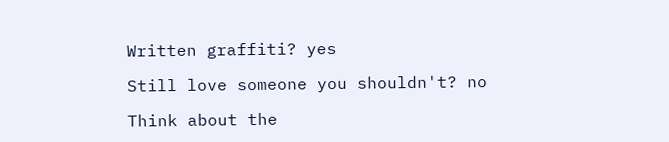Written graffiti? yes

Still love someone you shouldn't? no

Think about the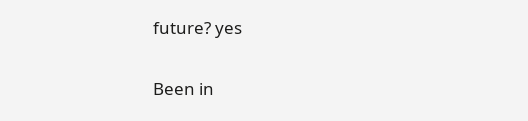future? yes

Been in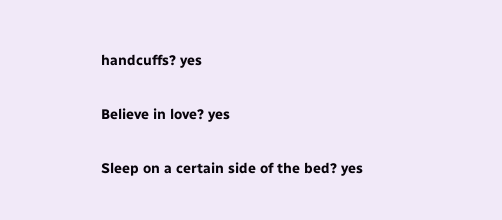handcuffs? yes

Believe in love? yes

Sleep on a certain side of the bed? yes